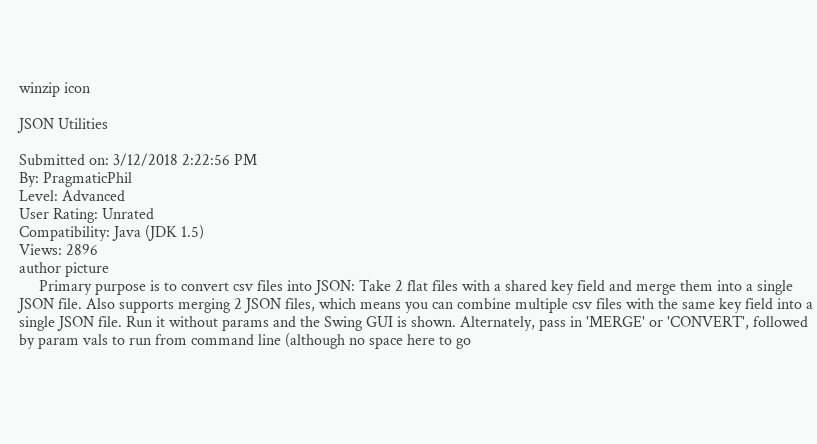winzip icon

JSON Utilities

Submitted on: 3/12/2018 2:22:56 PM
By: PragmaticPhil
Level: Advanced
User Rating: Unrated
Compatibility: Java (JDK 1.5)
Views: 2896
author picture
     Primary purpose is to convert csv files into JSON: Take 2 flat files with a shared key field and merge them into a single JSON file. Also supports merging 2 JSON files, which means you can combine multiple csv files with the same key field into a single JSON file. Run it without params and the Swing GUI is shown. Alternately, pass in 'MERGE' or 'CONVERT', followed by param vals to run from command line (although no space here to go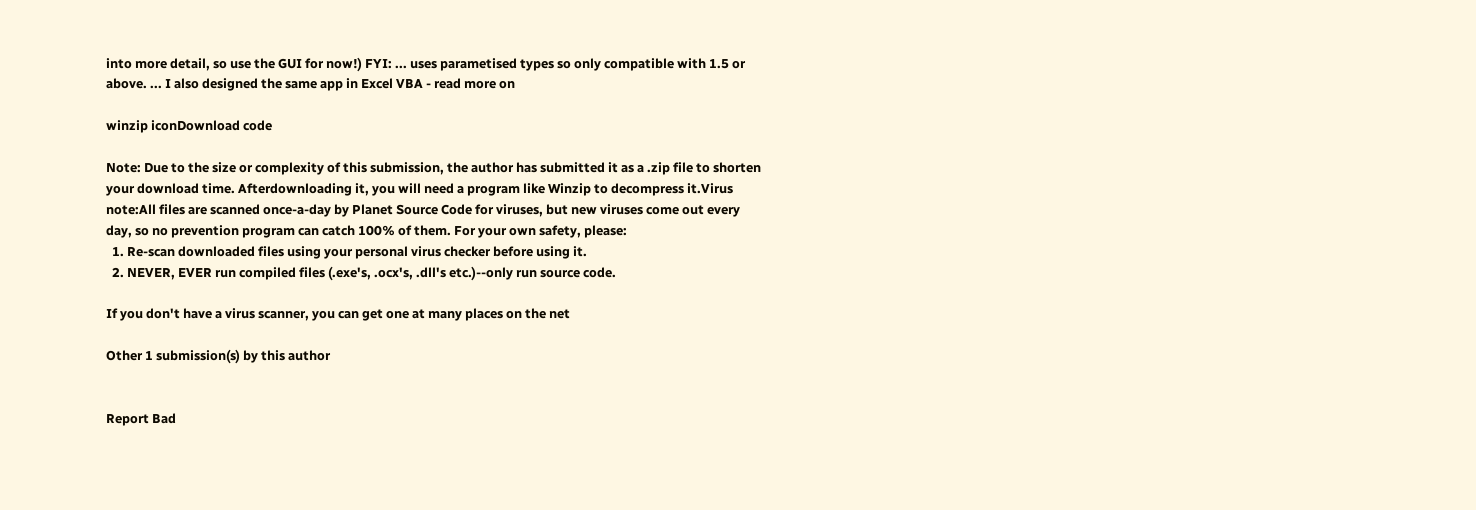into more detail, so use the GUI for now!) FYI: ... uses parametised types so only compatible with 1.5 or above. ... I also designed the same app in Excel VBA - read more on

winzip iconDownload code

Note: Due to the size or complexity of this submission, the author has submitted it as a .zip file to shorten your download time. Afterdownloading it, you will need a program like Winzip to decompress it.Virus note:All files are scanned once-a-day by Planet Source Code for viruses, but new viruses come out every day, so no prevention program can catch 100% of them. For your own safety, please:
  1. Re-scan downloaded files using your personal virus checker before using it.
  2. NEVER, EVER run compiled files (.exe's, .ocx's, .dll's etc.)--only run source code.

If you don't have a virus scanner, you can get one at many places on the net

Other 1 submission(s) by this author


Report Bad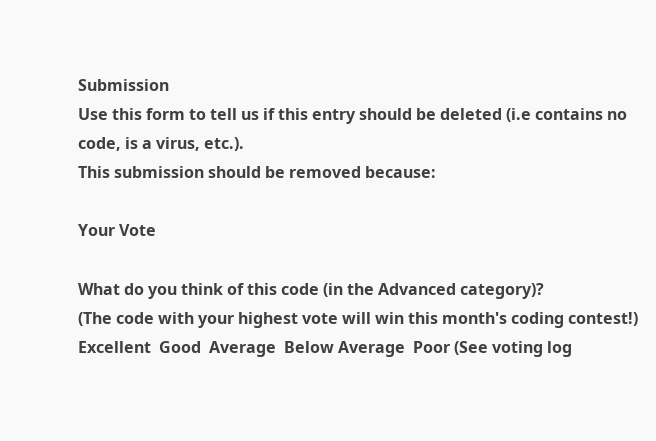Submission
Use this form to tell us if this entry should be deleted (i.e contains no code, is a virus, etc.).
This submission should be removed because:

Your Vote

What do you think of this code (in the Advanced category)?
(The code with your highest vote will win this month's coding contest!)
Excellent  Good  Average  Below Average  Poor (See voting log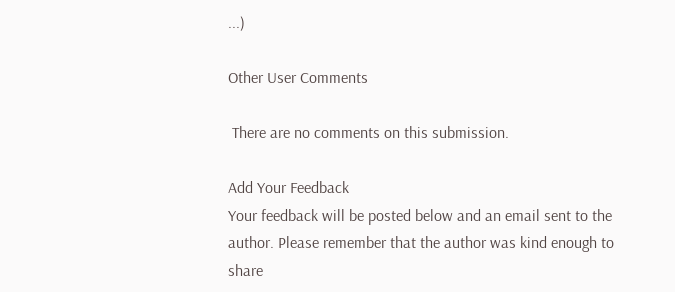...)

Other User Comments

 There are no comments on this submission.

Add Your Feedback
Your feedback will be posted below and an email sent to the author. Please remember that the author was kind enough to share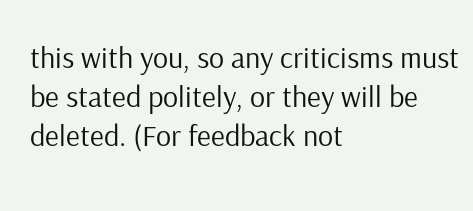this with you, so any criticisms must be stated politely, or they will be deleted. (For feedback not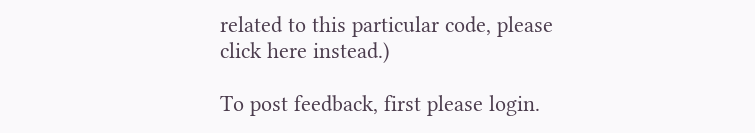related to this particular code, please click here instead.)

To post feedback, first please login.